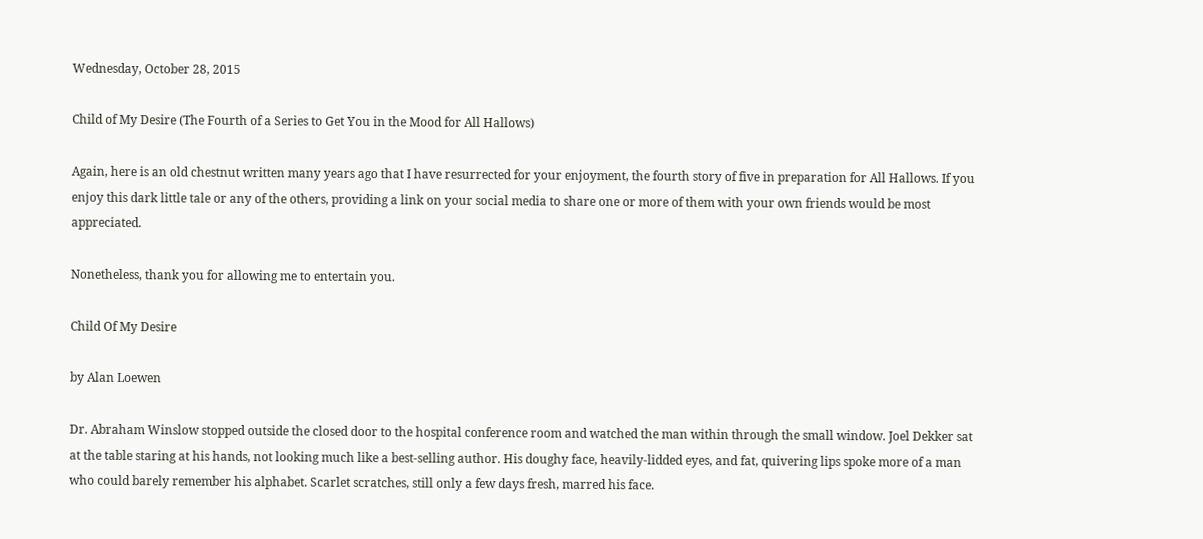Wednesday, October 28, 2015

Child of My Desire (The Fourth of a Series to Get You in the Mood for All Hallows)

Again, here is an old chestnut written many years ago that I have resurrected for your enjoyment, the fourth story of five in preparation for All Hallows. If you enjoy this dark little tale or any of the others, providing a link on your social media to share one or more of them with your own friends would be most appreciated.

Nonetheless, thank you for allowing me to entertain you.

Child Of My Desire

by Alan Loewen

Dr. Abraham Winslow stopped outside the closed door to the hospital conference room and watched the man within through the small window. Joel Dekker sat at the table staring at his hands, not looking much like a best-selling author. His doughy face, heavily-lidded eyes, and fat, quivering lips spoke more of a man who could barely remember his alphabet. Scarlet scratches, still only a few days fresh, marred his face.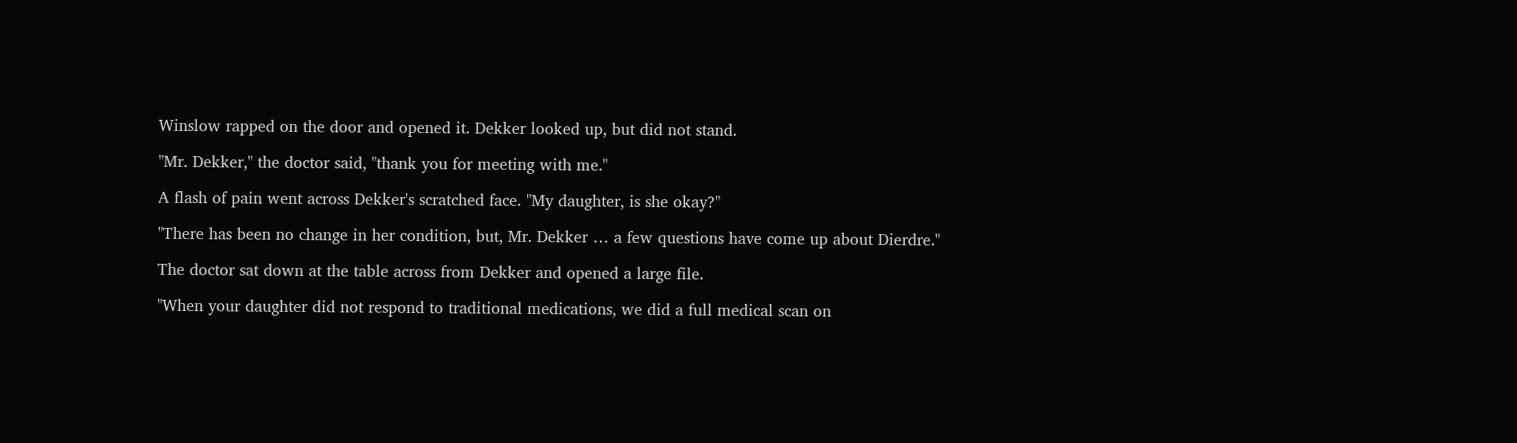Winslow rapped on the door and opened it. Dekker looked up, but did not stand.

"Mr. Dekker," the doctor said, "thank you for meeting with me."

A flash of pain went across Dekker's scratched face. "My daughter, is she okay?"

"There has been no change in her condition, but, Mr. Dekker … a few questions have come up about Dierdre."

The doctor sat down at the table across from Dekker and opened a large file.

"When your daughter did not respond to traditional medications, we did a full medical scan on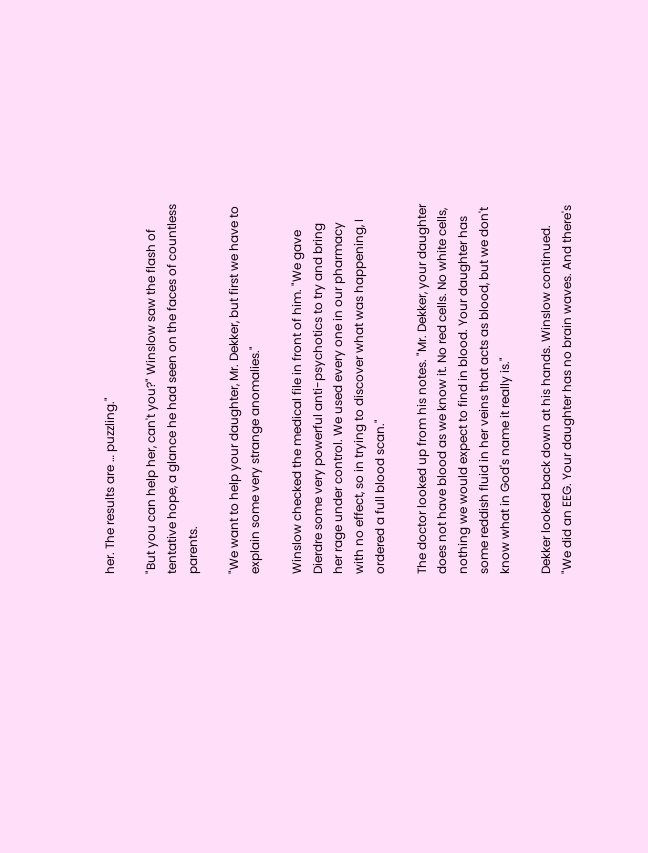her. The results are … puzzling."

"But you can help her, can't you?" Winslow saw the flash of tentative hope, a glance he had seen on the faces of countless parents.

"We want to help your daughter, Mr. Dekker, but first we have to explain some very strange anomalies."

Winslow checked the medical file in front of him. "We gave Dierdre some very powerful anti-psychotics to try and bring her rage under control. We used every one in our pharmacy with no effect, so in trying to discover what was happening, I ordered a full blood scan."

The doctor looked up from his notes. "Mr. Dekker, your daughter does not have blood as we know it. No red cells. No white cells, nothing we would expect to find in blood. Your daughter has some reddish fluid in her veins that acts as blood, but we don't know what in God's name it really is."

Dekker looked back down at his hands. Winslow continued. "We did an EEG. Your daughter has no brain waves. And there's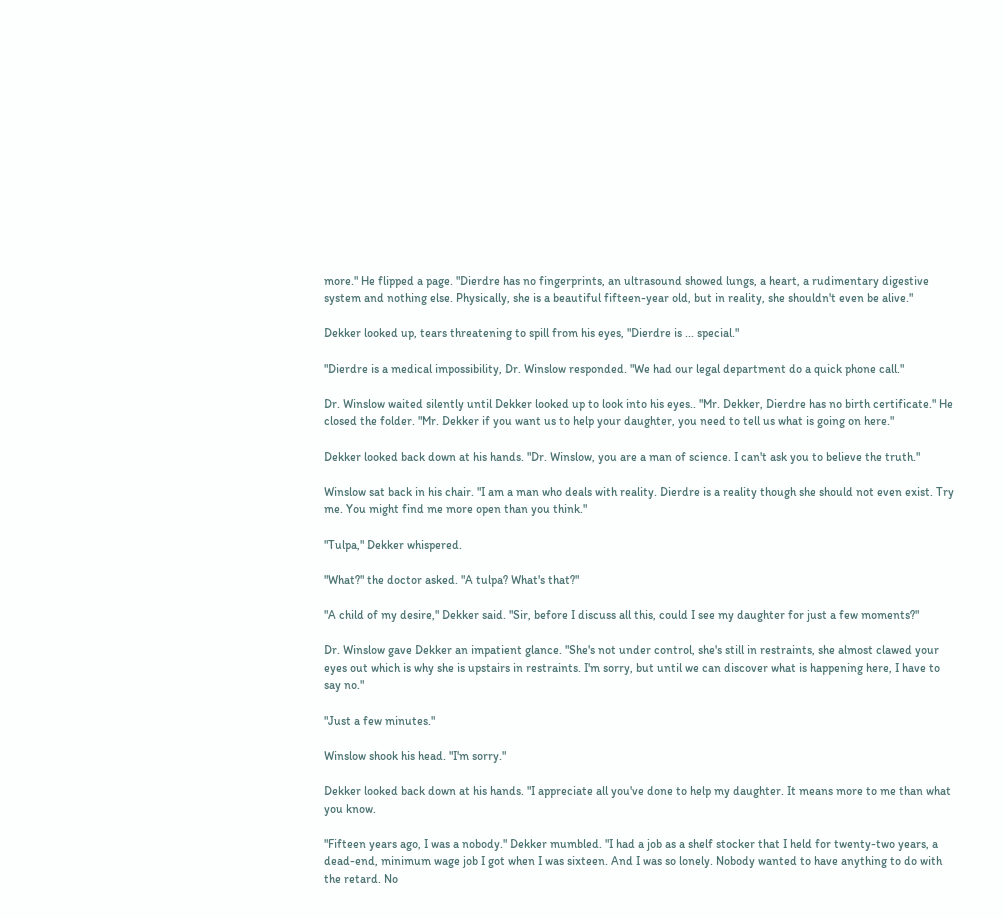more." He flipped a page. "Dierdre has no fingerprints, an ultrasound showed lungs, a heart, a rudimentary digestive system and nothing else. Physically, she is a beautiful fifteen-year old, but in reality, she shouldn't even be alive."

Dekker looked up, tears threatening to spill from his eyes, "Dierdre is ... special."

"Dierdre is a medical impossibility, Dr. Winslow responded. "We had our legal department do a quick phone call."

Dr. Winslow waited silently until Dekker looked up to look into his eyes.. "Mr. Dekker, Dierdre has no birth certificate." He closed the folder. "Mr. Dekker if you want us to help your daughter, you need to tell us what is going on here."

Dekker looked back down at his hands. "Dr. Winslow, you are a man of science. I can't ask you to believe the truth."

Winslow sat back in his chair. "I am a man who deals with reality. Dierdre is a reality though she should not even exist. Try me. You might find me more open than you think."

"Tulpa," Dekker whispered.

"What?" the doctor asked. "A tulpa? What's that?"

"A child of my desire," Dekker said. "Sir, before I discuss all this, could I see my daughter for just a few moments?"

Dr. Winslow gave Dekker an impatient glance. "She's not under control, she's still in restraints, she almost clawed your eyes out which is why she is upstairs in restraints. I'm sorry, but until we can discover what is happening here, I have to say no."

"Just a few minutes."

Winslow shook his head. "I'm sorry."

Dekker looked back down at his hands. "I appreciate all you've done to help my daughter. It means more to me than what you know.

"Fifteen years ago, I was a nobody." Dekker mumbled. "I had a job as a shelf stocker that I held for twenty-two years, a dead-end, minimum wage job I got when I was sixteen. And I was so lonely. Nobody wanted to have anything to do with the retard. No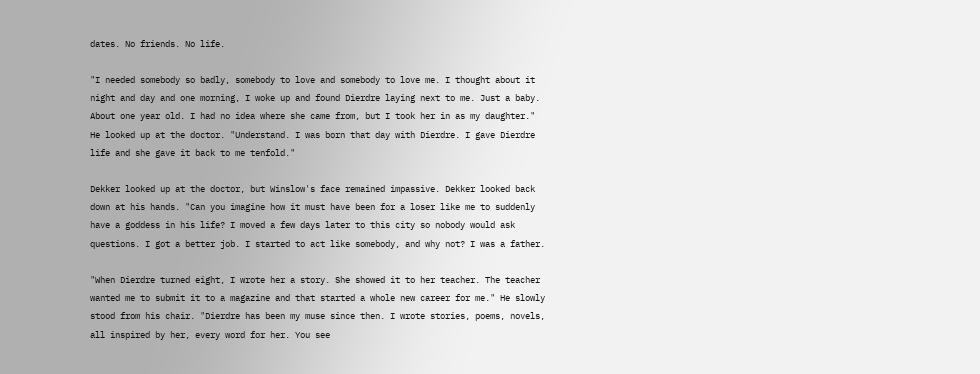dates. No friends. No life.

"I needed somebody so badly, somebody to love and somebody to love me. I thought about it night and day and one morning, I woke up and found Dierdre laying next to me. Just a baby. About one year old. I had no idea where she came from, but I took her in as my daughter." He looked up at the doctor. "Understand. I was born that day with Dierdre. I gave Dierdre life and she gave it back to me tenfold."

Dekker looked up at the doctor, but Winslow's face remained impassive. Dekker looked back down at his hands. "Can you imagine how it must have been for a loser like me to suddenly have a goddess in his life? I moved a few days later to this city so nobody would ask questions. I got a better job. I started to act like somebody, and why not? I was a father.

"When Dierdre turned eight, I wrote her a story. She showed it to her teacher. The teacher wanted me to submit it to a magazine and that started a whole new career for me." He slowly stood from his chair. "Dierdre has been my muse since then. I wrote stories, poems, novels, all inspired by her, every word for her. You see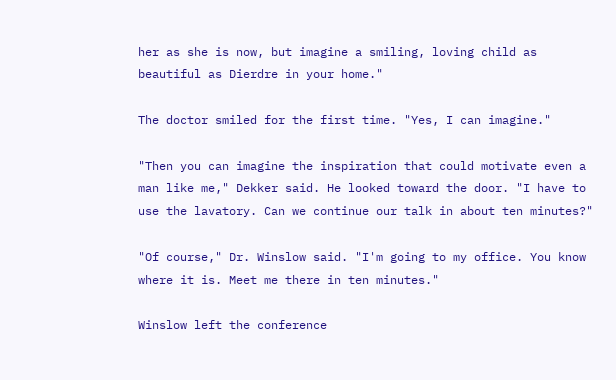her as she is now, but imagine a smiling, loving child as beautiful as Dierdre in your home."

The doctor smiled for the first time. "Yes, I can imagine."

"Then you can imagine the inspiration that could motivate even a man like me," Dekker said. He looked toward the door. "I have to use the lavatory. Can we continue our talk in about ten minutes?"

"Of course," Dr. Winslow said. "I'm going to my office. You know where it is. Meet me there in ten minutes."

Winslow left the conference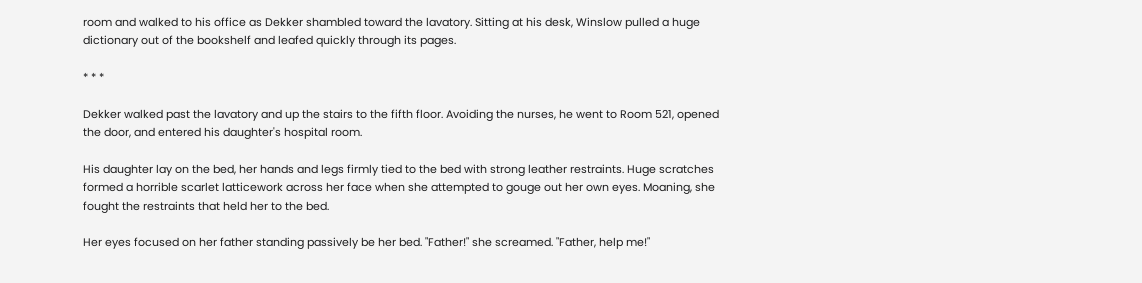room and walked to his office as Dekker shambled toward the lavatory. Sitting at his desk, Winslow pulled a huge dictionary out of the bookshelf and leafed quickly through its pages.

* * *

Dekker walked past the lavatory and up the stairs to the fifth floor. Avoiding the nurses, he went to Room 521, opened the door, and entered his daughter's hospital room.

His daughter lay on the bed, her hands and legs firmly tied to the bed with strong leather restraints. Huge scratches formed a horrible scarlet latticework across her face when she attempted to gouge out her own eyes. Moaning, she fought the restraints that held her to the bed.

Her eyes focused on her father standing passively be her bed. "Father!" she screamed. "Father, help me!"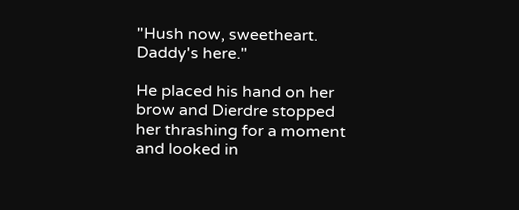"Hush now, sweetheart. Daddy's here."

He placed his hand on her brow and Dierdre stopped her thrashing for a moment and looked in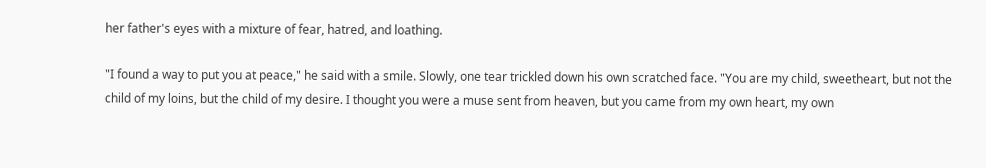her father's eyes with a mixture of fear, hatred, and loathing.

"I found a way to put you at peace," he said with a smile. Slowly, one tear trickled down his own scratched face. "You are my child, sweetheart, but not the child of my loins, but the child of my desire. I thought you were a muse sent from heaven, but you came from my own heart, my own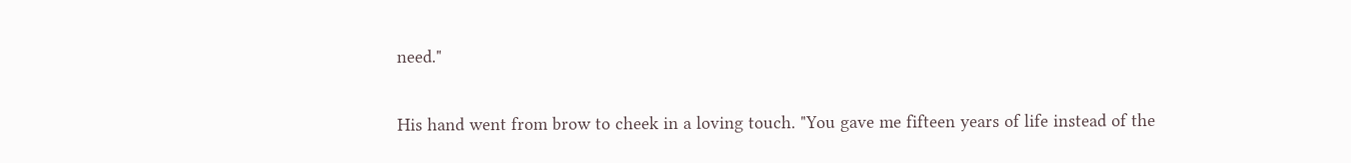need."

His hand went from brow to cheek in a loving touch. "You gave me fifteen years of life instead of the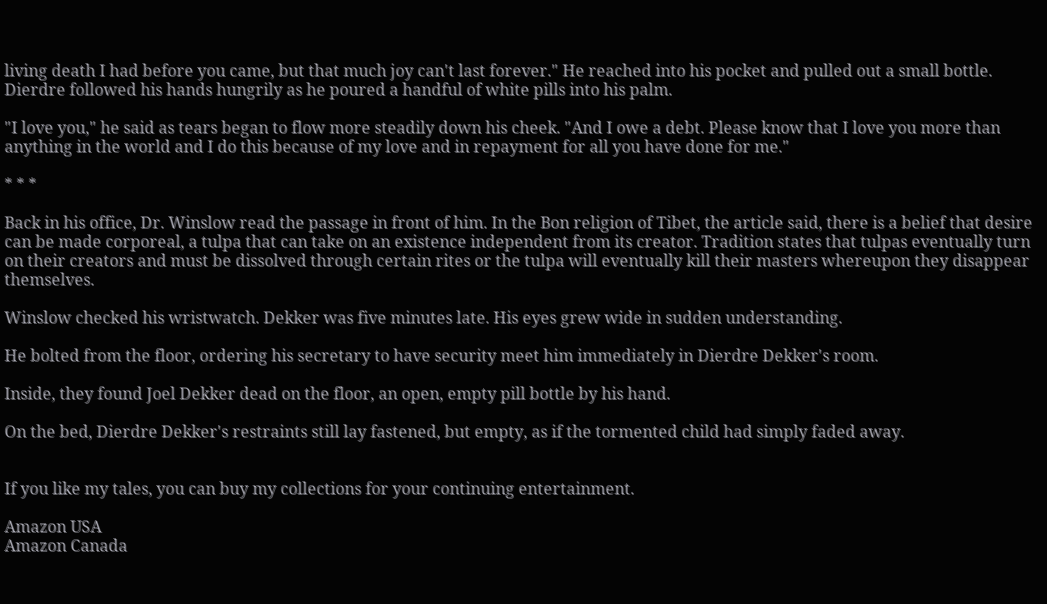living death I had before you came, but that much joy can't last forever." He reached into his pocket and pulled out a small bottle. Dierdre followed his hands hungrily as he poured a handful of white pills into his palm.

"I love you," he said as tears began to flow more steadily down his cheek. "And I owe a debt. Please know that I love you more than anything in the world and I do this because of my love and in repayment for all you have done for me."

* * *

Back in his office, Dr. Winslow read the passage in front of him. In the Bon religion of Tibet, the article said, there is a belief that desire can be made corporeal, a tulpa that can take on an existence independent from its creator. Tradition states that tulpas eventually turn on their creators and must be dissolved through certain rites or the tulpa will eventually kill their masters whereupon they disappear themselves.

Winslow checked his wristwatch. Dekker was five minutes late. His eyes grew wide in sudden understanding.

He bolted from the floor, ordering his secretary to have security meet him immediately in Dierdre Dekker's room.

Inside, they found Joel Dekker dead on the floor, an open, empty pill bottle by his hand.

On the bed, Dierdre Dekker's restraints still lay fastened, but empty, as if the tormented child had simply faded away.


If you like my tales, you can buy my collections for your continuing entertainment.

Amazon USA
Amazon Canada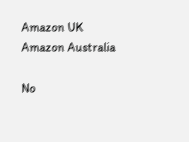Amazon UK
Amazon Australia

No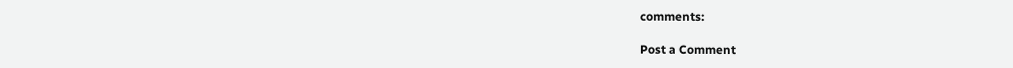comments:

Post a Comment